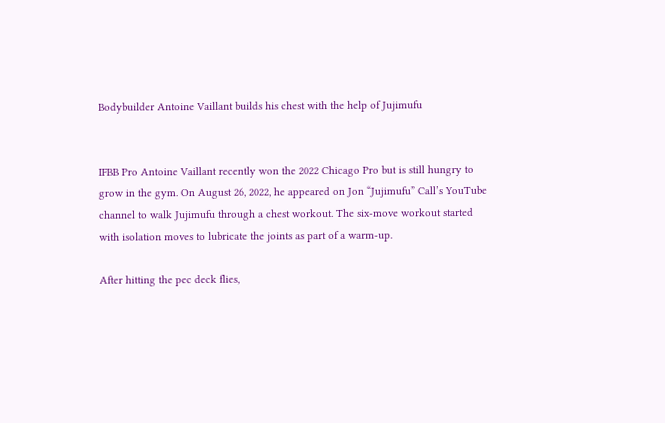Bodybuilder Antoine Vaillant builds his chest with the help of Jujimufu


IFBB Pro Antoine Vaillant recently won the 2022 Chicago Pro but is still hungry to grow in the gym. On August 26, 2022, he appeared on Jon “Jujimufu” Call’s YouTube channel to walk Jujimufu through a chest workout. The six-move workout started with isolation moves to lubricate the joints as part of a warm-up.

After hitting the pec deck flies,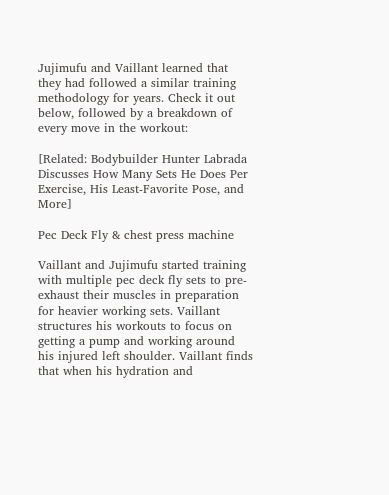Jujimufu and Vaillant learned that they had followed a similar training methodology for years. Check it out below, followed by a breakdown of every move in the workout:

[Related: Bodybuilder Hunter Labrada Discusses How Many Sets He Does Per Exercise, His Least-Favorite Pose, and More]

Pec Deck Fly & chest press machine

Vaillant and Jujimufu started training with multiple pec deck fly sets to pre-exhaust their muscles in preparation for heavier working sets. Vaillant structures his workouts to focus on getting a pump and working around his injured left shoulder. Vaillant finds that when his hydration and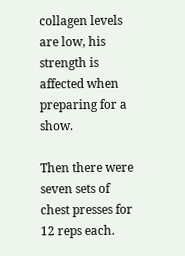collagen levels are low, his strength is affected when preparing for a show.

Then there were seven sets of chest presses for 12 reps each.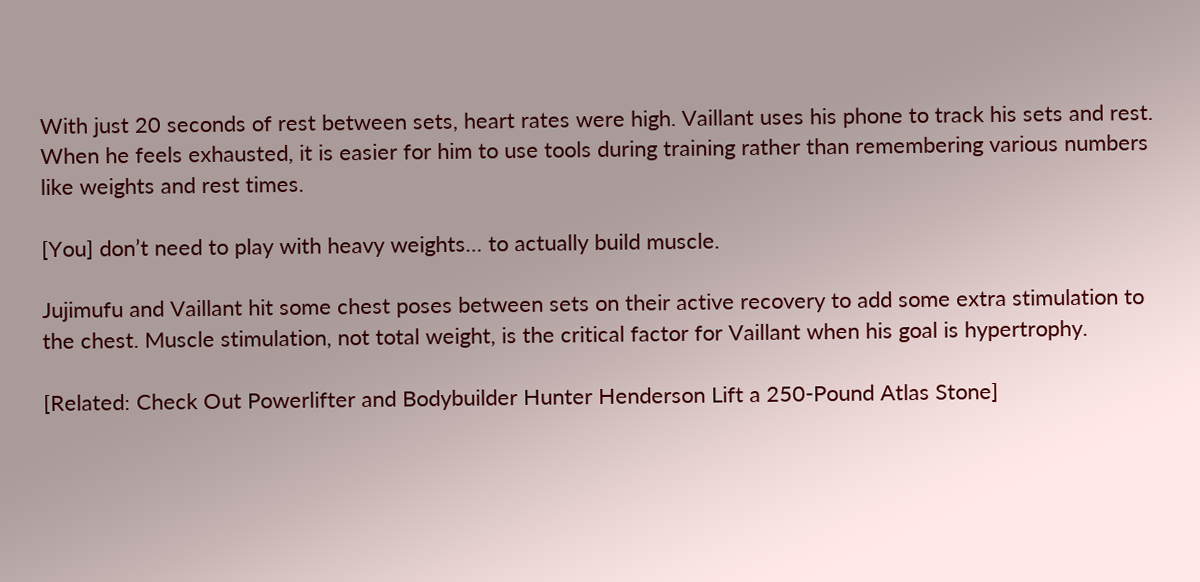With just 20 seconds of rest between sets, heart rates were high. Vaillant uses his phone to track his sets and rest. When he feels exhausted, it is easier for him to use tools during training rather than remembering various numbers like weights and rest times.

[You] don’t need to play with heavy weights… to actually build muscle.

Jujimufu and Vaillant hit some chest poses between sets on their active recovery to add some extra stimulation to the chest. Muscle stimulation, not total weight, is the critical factor for Vaillant when his goal is hypertrophy.

[Related: Check Out Powerlifter and Bodybuilder Hunter Henderson Lift a 250-Pound Atlas Stone]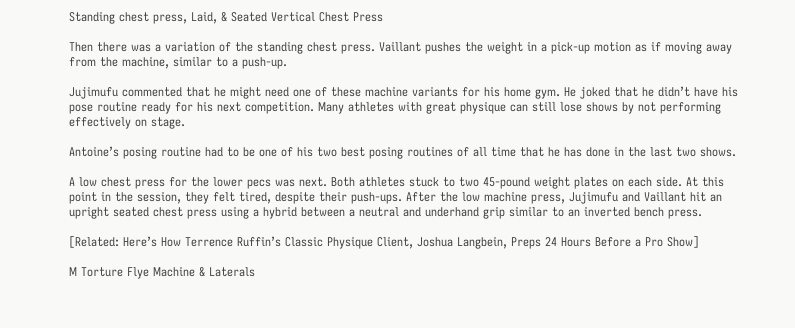Standing chest press, Laid, & Seated Vertical Chest Press

Then there was a variation of the standing chest press. Vaillant pushes the weight in a pick-up motion as if moving away from the machine, similar to a push-up.

Jujimufu commented that he might need one of these machine variants for his home gym. He joked that he didn’t have his pose routine ready for his next competition. Many athletes with great physique can still lose shows by not performing effectively on stage.

Antoine’s posing routine had to be one of his two best posing routines of all time that he has done in the last two shows.

A low chest press for the lower pecs was next. Both athletes stuck to two 45-pound weight plates on each side. At this point in the session, they felt tired, despite their push-ups. After the low machine press, Jujimufu and Vaillant hit an upright seated chest press using a hybrid between a neutral and underhand grip similar to an inverted bench press.

[Related: Here’s How Terrence Ruffin’s Classic Physique Client, Joshua Langbein, Preps 24 Hours Before a Pro Show]

M Torture Flye Machine & Laterals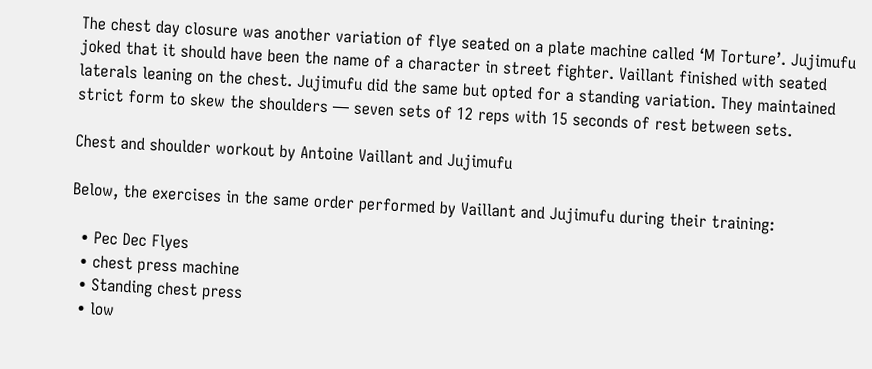The chest day closure was another variation of flye seated on a plate machine called ‘M Torture’. Jujimufu joked that it should have been the name of a character in street fighter. Vaillant finished with seated laterals leaning on the chest. Jujimufu did the same but opted for a standing variation. They maintained strict form to skew the shoulders — seven sets of 12 reps with 15 seconds of rest between sets.

Chest and shoulder workout by Antoine Vaillant and Jujimufu

Below, the exercises in the same order performed by Vaillant and Jujimufu during their training:

  • Pec Dec Flyes
  • chest press machine
  • Standing chest press
  • low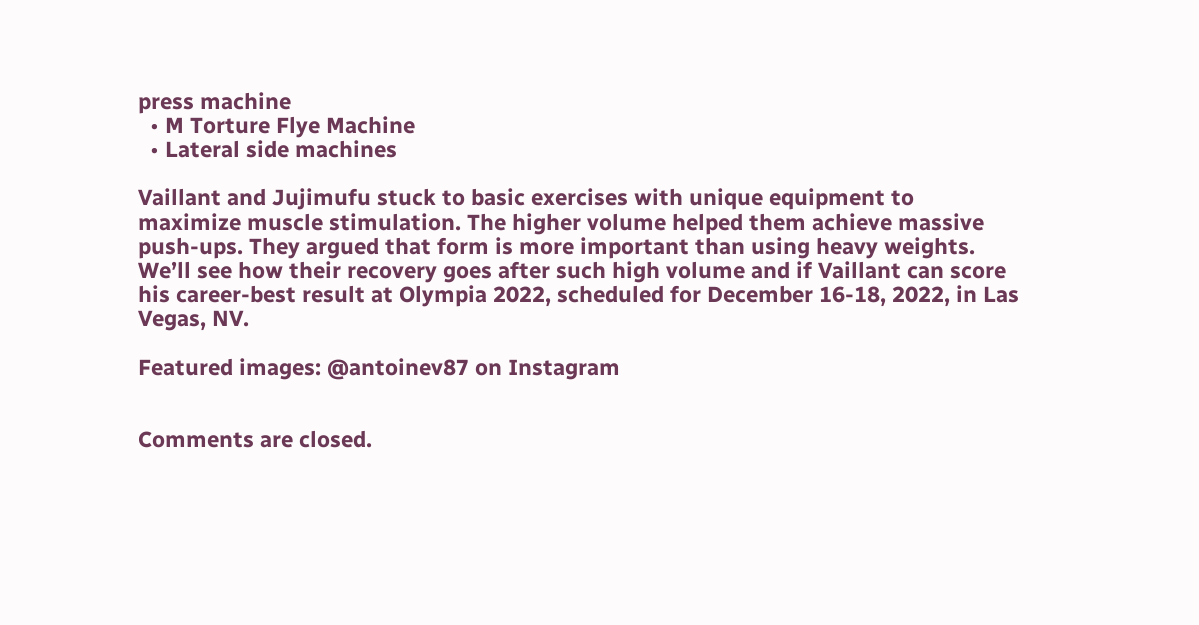press machine
  • M Torture Flye Machine
  • Lateral side machines

Vaillant and Jujimufu stuck to basic exercises with unique equipment to maximize muscle stimulation. The higher volume helped them achieve massive push-ups. They argued that form is more important than using heavy weights. We’ll see how their recovery goes after such high volume and if Vaillant can score his career-best result at Olympia 2022, scheduled for December 16-18, 2022, in Las Vegas, NV.

Featured images: @antoinev87 on Instagram


Comments are closed.